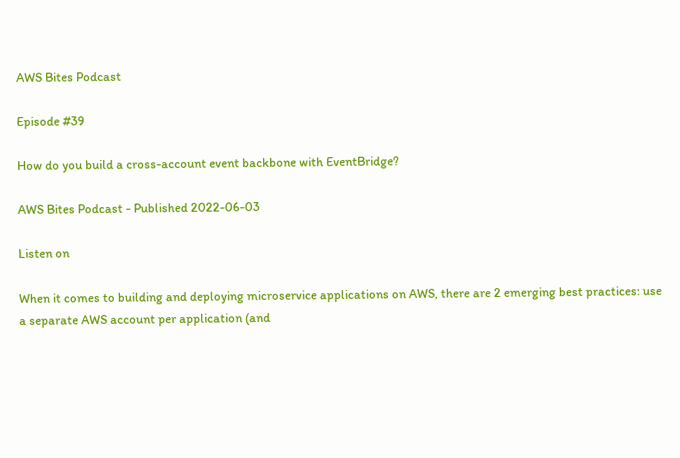AWS Bites Podcast

Episode #39

How do you build a cross-account event backbone with EventBridge?

AWS Bites Podcast - Published 2022-06-03

Listen on

When it comes to building and deploying microservice applications on AWS, there are 2 emerging best practices: use a separate AWS account per application (and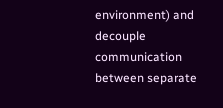environment) and decouple communication between separate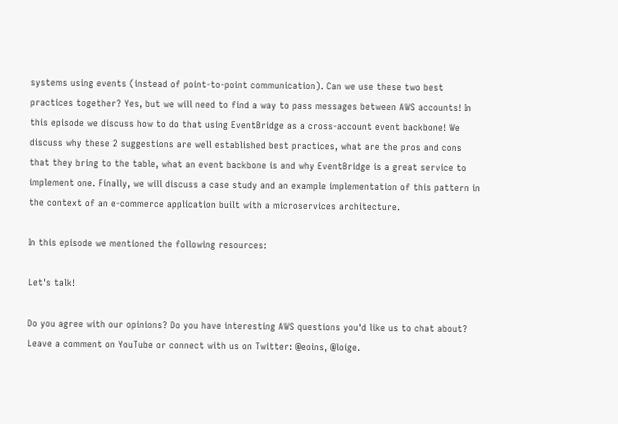systems using events (instead of point-to-point communication). Can we use these two best practices together? Yes, but we will need to find a way to pass messages between AWS accounts! In this episode we discuss how to do that using EventBridge as a cross-account event backbone! We discuss why these 2 suggestions are well established best practices, what are the pros and cons that they bring to the table, what an event backbone is and why EventBridge is a great service to implement one. Finally, we will discuss a case study and an example implementation of this pattern in the context of an e-commerce application built with a microservices architecture.

In this episode we mentioned the following resources:

Let's talk!

Do you agree with our opinions? Do you have interesting AWS questions you'd like us to chat about? Leave a comment on YouTube or connect with us on Twitter: @eoins, @loige.